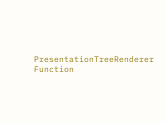PresentationTreeRenderer Function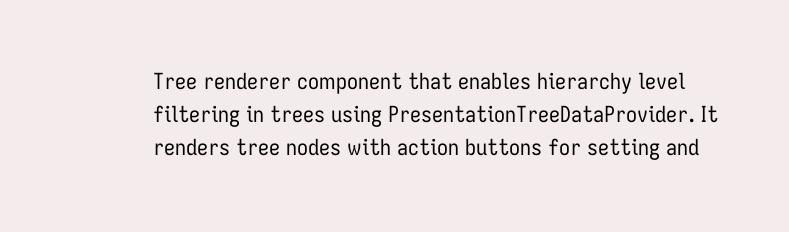Tree renderer component that enables hierarchy level filtering in trees using PresentationTreeDataProvider. It renders tree nodes with action buttons for setting and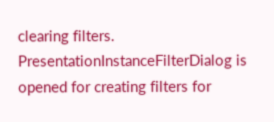clearing filters. PresentationInstanceFilterDialog is opened for creating filters for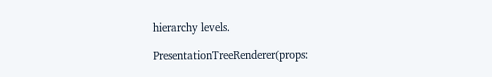hierarchy levels.

PresentationTreeRenderer(props: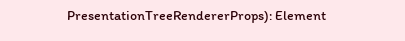PresentationTreeRendererProps): Element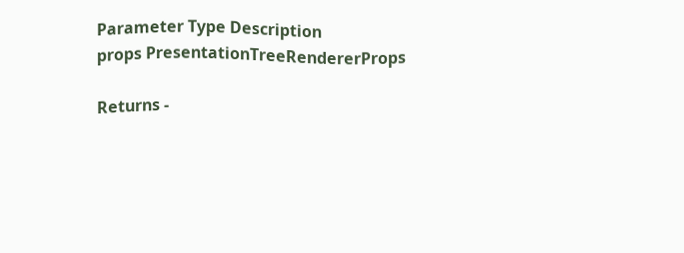Parameter Type Description
props PresentationTreeRendererProps

Returns -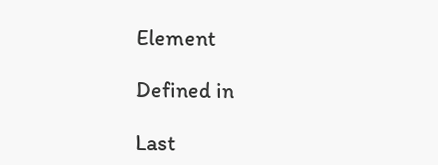Element

Defined in

Last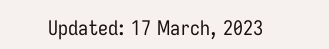Updated: 17 March, 2023